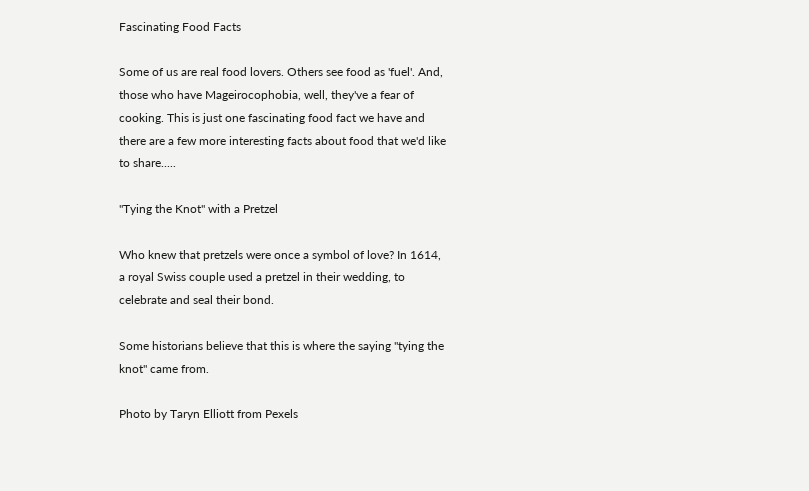Fascinating Food Facts

Some of us are real food lovers. Others see food as 'fuel'. And, those who have Mageirocophobia, well, they've a fear of cooking. This is just one fascinating food fact we have and there are a few more interesting facts about food that we'd like to share.....

"Tying the Knot" with a Pretzel

Who knew that pretzels were once a symbol of love? In 1614, a royal Swiss couple used a pretzel in their wedding, to celebrate and seal their bond.

Some historians believe that this is where the saying "tying the knot" came from.

Photo by Taryn Elliott from Pexels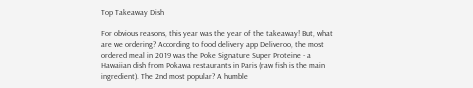Top Takeaway Dish

For obvious reasons, this year was the year of the takeaway! But, what are we ordering? According to food delivery app Deliveroo, the most ordered meal in 2019 was the Poke Signature Super Proteine - a Hawaiian dish from Pokawa restaurants in Paris (raw fish is the main ingredient). The 2nd most popular? A humble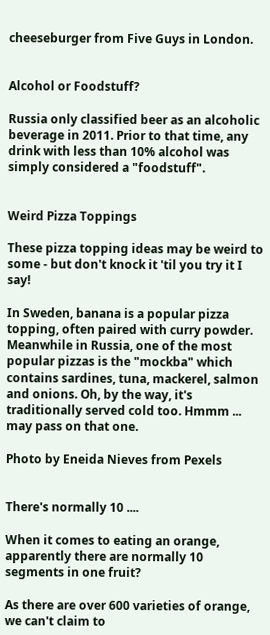cheeseburger from Five Guys in London.


Alcohol or Foodstuff?

Russia only classified beer as an alcoholic beverage in 2011. Prior to that time, any drink with less than 10% alcohol was simply considered a "foodstuff".


Weird Pizza Toppings

These pizza topping ideas may be weird to some - but don't knock it 'til you try it I say!

In Sweden, banana is a popular pizza topping, often paired with curry powder. Meanwhile in Russia, one of the most popular pizzas is the "mockba" which contains sardines, tuna, mackerel, salmon and onions. Oh, by the way, it's traditionally served cold too. Hmmm ... may pass on that one.

Photo by Eneida Nieves from Pexels


There's normally 10 ....

When it comes to eating an orange, apparently there are normally 10 segments in one fruit?

As there are over 600 varieties of orange, we can't claim to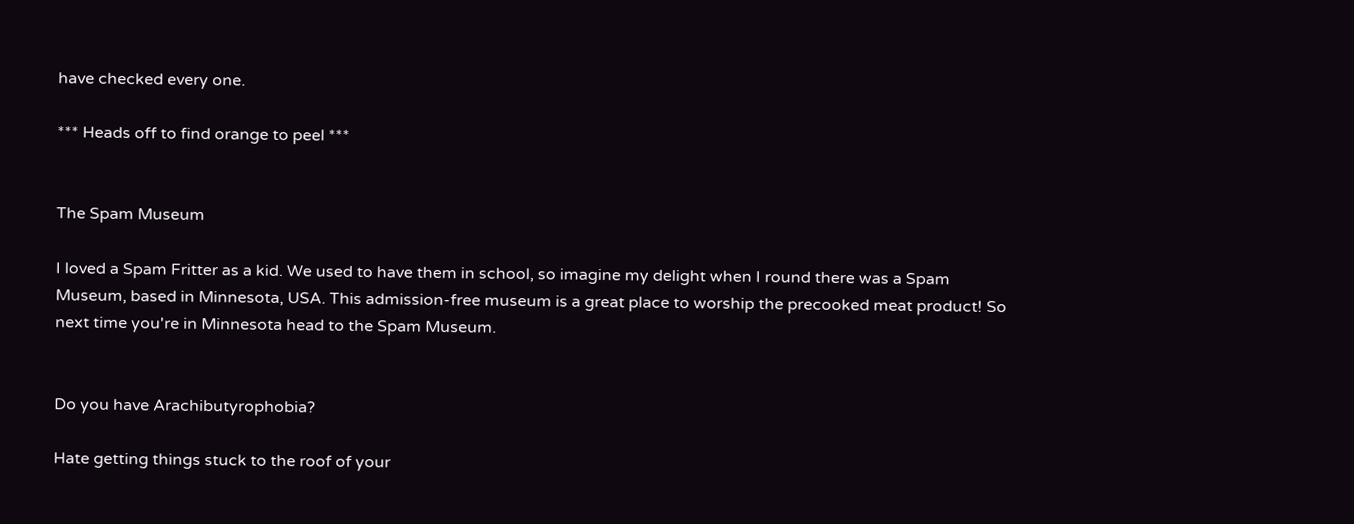have checked every one.

*** Heads off to find orange to peel ***


The Spam Museum

I loved a Spam Fritter as a kid. We used to have them in school, so imagine my delight when I round there was a Spam Museum, based in Minnesota, USA. This admission-free museum is a great place to worship the precooked meat product! So next time you're in Minnesota head to the Spam Museum.


Do you have Arachibutyrophobia?

Hate getting things stuck to the roof of your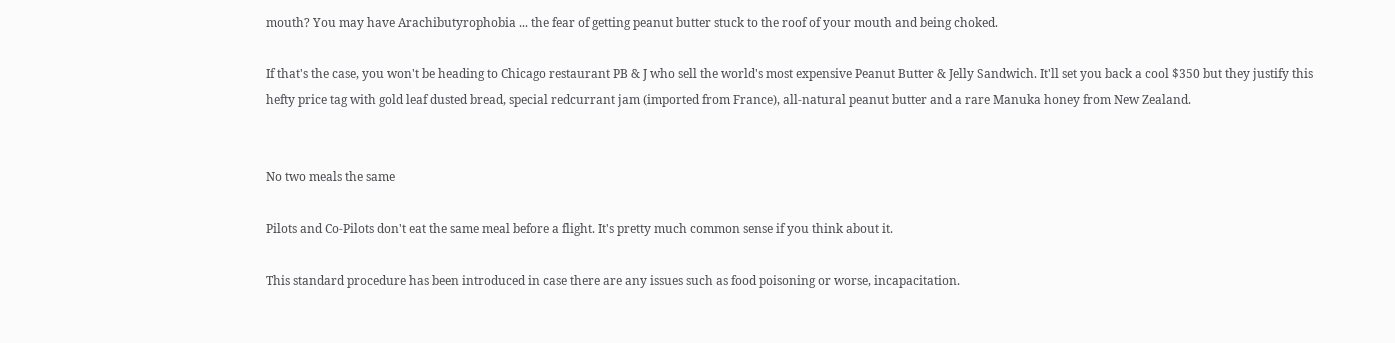mouth? You may have Arachibutyrophobia ... the fear of getting peanut butter stuck to the roof of your mouth and being choked.

If that's the case, you won't be heading to Chicago restaurant PB & J who sell the world's most expensive Peanut Butter & Jelly Sandwich. It'll set you back a cool $350 but they justify this hefty price tag with gold leaf dusted bread, special redcurrant jam (imported from France), all-natural peanut butter and a rare Manuka honey from New Zealand.


No two meals the same

Pilots and Co-Pilots don't eat the same meal before a flight. It's pretty much common sense if you think about it.

This standard procedure has been introduced in case there are any issues such as food poisoning or worse, incapacitation.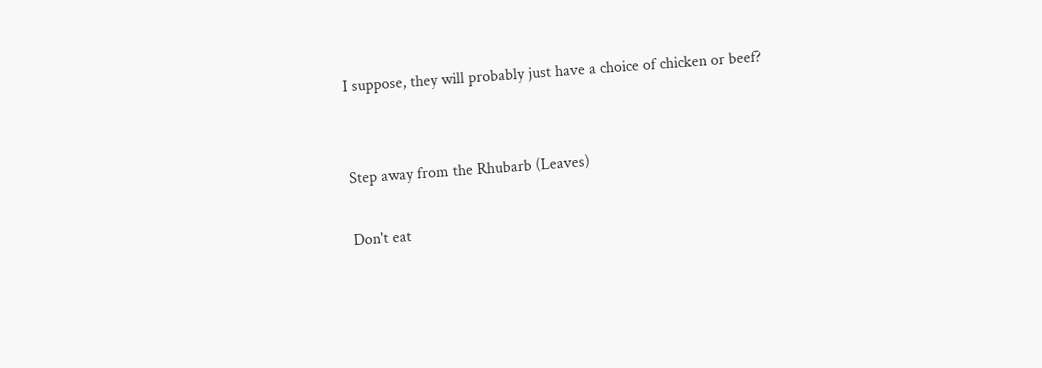I suppose, they will probably just have a choice of chicken or beef?


Step away from the Rhubarb (Leaves)

Don't eat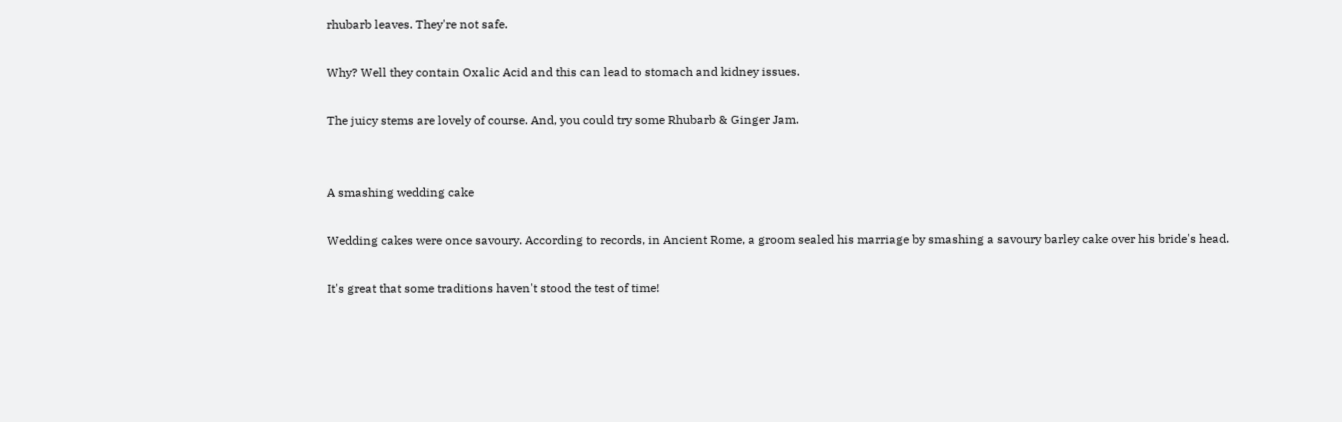rhubarb leaves. They're not safe.

Why? Well they contain Oxalic Acid and this can lead to stomach and kidney issues.

The juicy stems are lovely of course. And, you could try some Rhubarb & Ginger Jam.


A smashing wedding cake

Wedding cakes were once savoury. According to records, in Ancient Rome, a groom sealed his marriage by smashing a savoury barley cake over his bride's head.

It's great that some traditions haven't stood the test of time!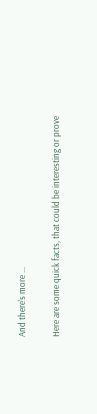And there's more ...

Here are some quick facts, that could be interesting or prove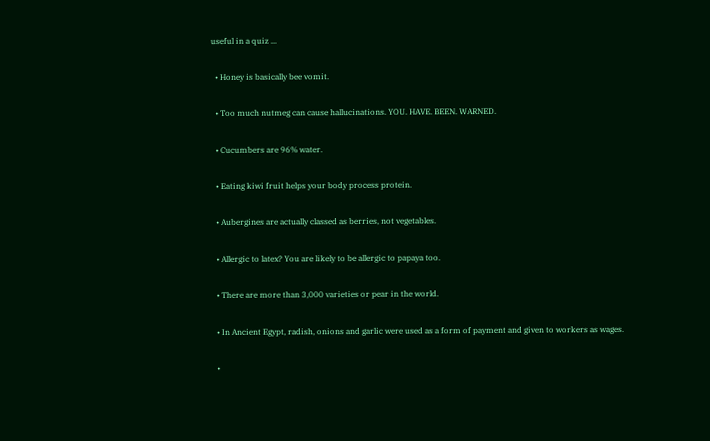useful in a quiz ...

  • Honey is basically bee vomit.

  • Too much nutmeg can cause hallucinations. YOU. HAVE. BEEN. WARNED.

  • Cucumbers are 96% water.

  • Eating kiwi fruit helps your body process protein.

  • Aubergines are actually classed as berries, not vegetables.

  • Allergic to latex? You are likely to be allergic to papaya too.

  • There are more than 3,000 varieties or pear in the world.

  • In Ancient Egypt, radish, onions and garlic were used as a form of payment and given to workers as wages.

  •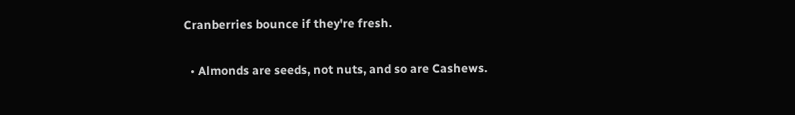Cranberries bounce if they're fresh.

  • Almonds are seeds, not nuts, and so are Cashews.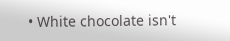• White chocolate isn't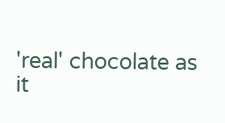'real' chocolate as it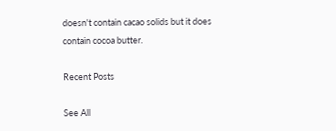doesn't contain cacao solids but it does contain cocoa butter.

Recent Posts

See All